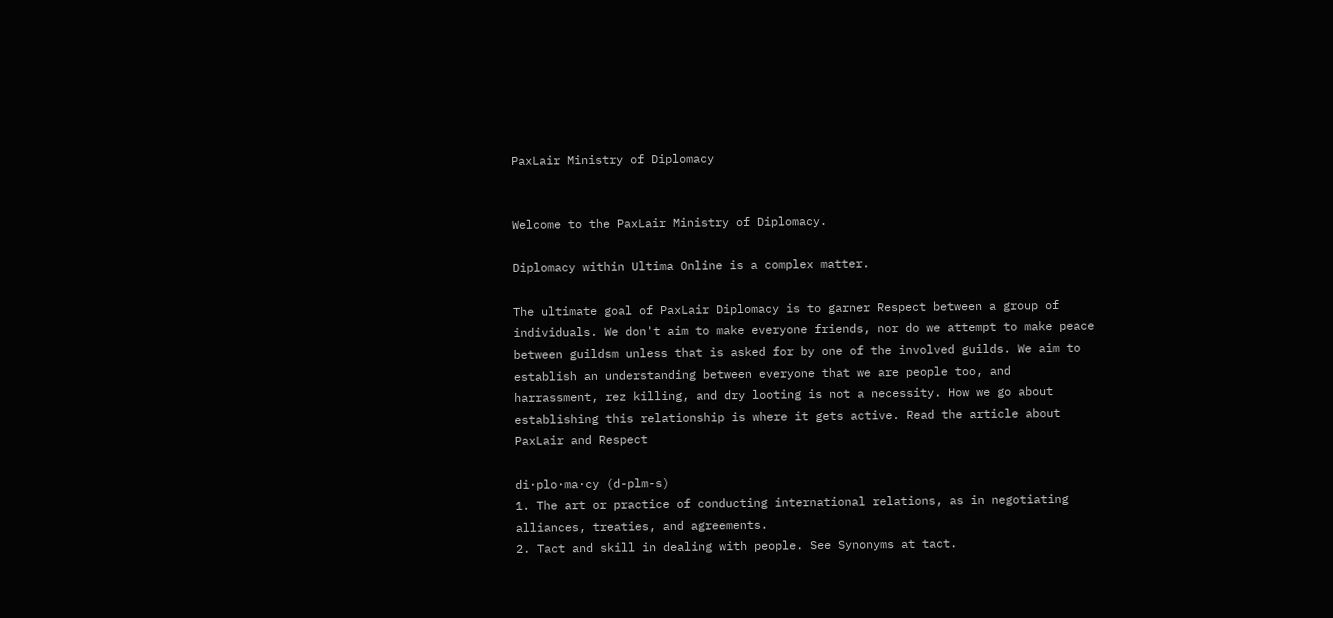PaxLair Ministry of Diplomacy


Welcome to the PaxLair Ministry of Diplomacy.

Diplomacy within Ultima Online is a complex matter.

The ultimate goal of PaxLair Diplomacy is to garner Respect between a group of individuals. We don't aim to make everyone friends, nor do we attempt to make peace between guildsm unless that is asked for by one of the involved guilds. We aim to establish an understanding between everyone that we are people too, and harrassment, rez killing, and dry looting is not a necessity. How we go about establishing this relationship is where it gets active. Read the article about PaxLair and Respect

di·plo·ma·cy (d-plm-s)
1. The art or practice of conducting international relations, as in negotiating alliances, treaties, and agreements.
2. Tact and skill in dealing with people. See Synonyms at tact.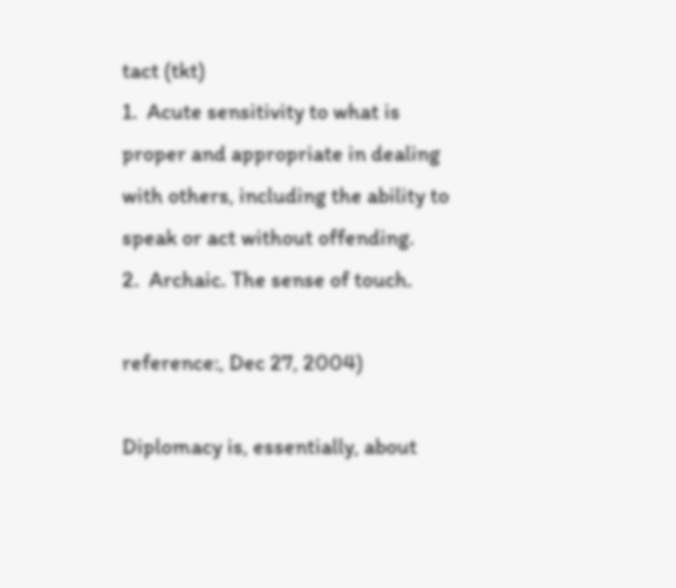tact (tkt)
1.  Acute sensitivity to what is proper and appropriate in dealing with others, including the ability to speak or act without offending.
2.  Archaic. The sense of touch.

reference:, Dec 27, 2004)

Diplomacy is, essentially, about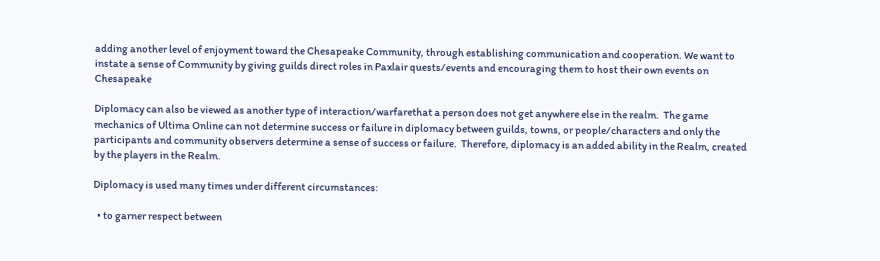adding another level of enjoyment toward the Chesapeake Community, through establishing communication and cooperation. We want to instate a sense of Community by giving guilds direct roles in Paxlair quests/events and encouraging them to host their own events on Chesapeake

Diplomacy can also be viewed as another type of interaction/warfarethat a person does not get anywhere else in the realm.  The game mechanics of Ultima Online can not determine success or failure in diplomacy between guilds, towns, or people/characters and only the participants and community observers determine a sense of success or failure.  Therefore, diplomacy is an added ability in the Realm, created by the players in the Realm.

Diplomacy is used many times under different circumstances:

  • to garner respect between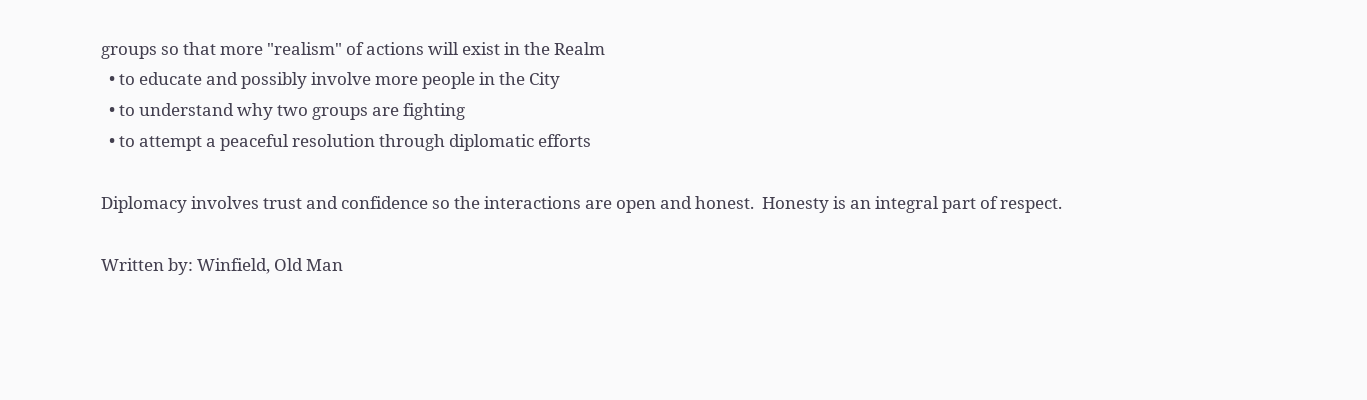groups so that more "realism" of actions will exist in the Realm
  • to educate and possibly involve more people in the City
  • to understand why two groups are fighting
  • to attempt a peaceful resolution through diplomatic efforts

Diplomacy involves trust and confidence so the interactions are open and honest.  Honesty is an integral part of respect.

Written by: Winfield, Old Man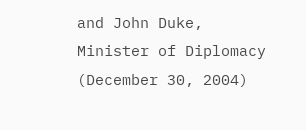and John Duke, Minister of Diplomacy (December 30, 2004)